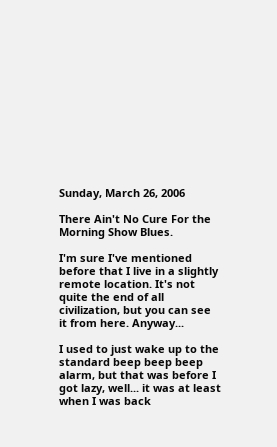Sunday, March 26, 2006

There Ain't No Cure For the Morning Show Blues.

I'm sure I've mentioned before that I live in a slightly remote location. It's not quite the end of all civilization, but you can see it from here. Anyway...

I used to just wake up to the standard beep beep beep alarm, but that was before I got lazy, well... it was at least when I was back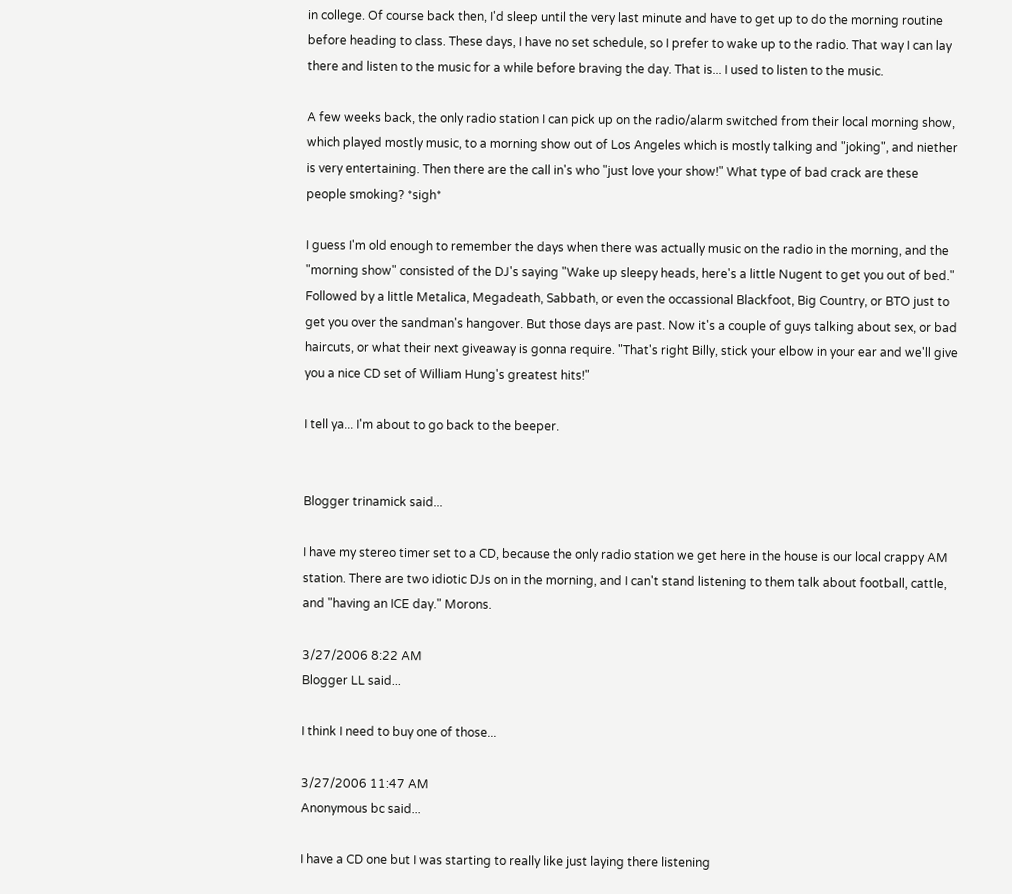in college. Of course back then, I'd sleep until the very last minute and have to get up to do the morning routine before heading to class. These days, I have no set schedule, so I prefer to wake up to the radio. That way I can lay there and listen to the music for a while before braving the day. That is... I used to listen to the music.

A few weeks back, the only radio station I can pick up on the radio/alarm switched from their local morning show, which played mostly music, to a morning show out of Los Angeles which is mostly talking and "joking", and niether is very entertaining. Then there are the call in's who "just love your show!" What type of bad crack are these people smoking? *sigh*

I guess I'm old enough to remember the days when there was actually music on the radio in the morning, and the "morning show" consisted of the DJ's saying "Wake up sleepy heads, here's a little Nugent to get you out of bed." Followed by a little Metalica, Megadeath, Sabbath, or even the occassional Blackfoot, Big Country, or BTO just to get you over the sandman's hangover. But those days are past. Now it's a couple of guys talking about sex, or bad haircuts, or what their next giveaway is gonna require. "That's right Billy, stick your elbow in your ear and we'll give you a nice CD set of William Hung's greatest hits!"

I tell ya... I'm about to go back to the beeper.


Blogger trinamick said...

I have my stereo timer set to a CD, because the only radio station we get here in the house is our local crappy AM station. There are two idiotic DJs on in the morning, and I can't stand listening to them talk about football, cattle, and "having an ICE day." Morons.

3/27/2006 8:22 AM
Blogger LL said...

I think I need to buy one of those...

3/27/2006 11:47 AM
Anonymous bc said...

I have a CD one but I was starting to really like just laying there listening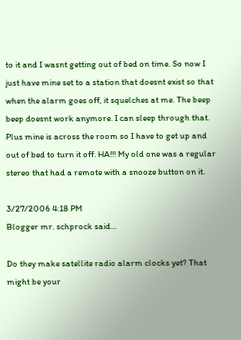to it and I wasnt getting out of bed on time. So now I just have mine set to a station that doesnt exist so that when the alarm goes off, it squelches at me. The beep beep doesnt work anymore. I can sleep through that. Plus mine is across the room so I have to get up and out of bed to turn it off. HA!!! My old one was a regular stereo that had a remote with a snooze button on it.

3/27/2006 4:18 PM
Blogger mr. schprock said...

Do they make satellite radio alarm clocks yet? That might be your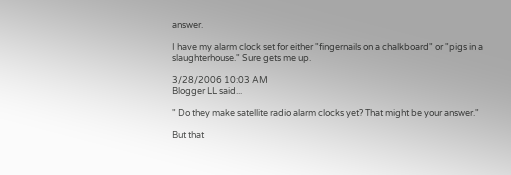answer.

I have my alarm clock set for either "fingernails on a chalkboard" or "pigs in a slaughterhouse." Sure gets me up.

3/28/2006 10:03 AM
Blogger LL said...

" Do they make satellite radio alarm clocks yet? That might be your answer."

But that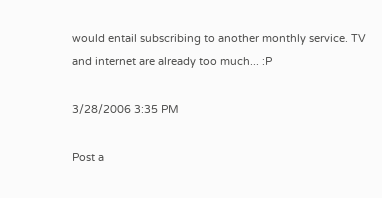would entail subscribing to another monthly service. TV and internet are already too much... :P

3/28/2006 3:35 PM

Post a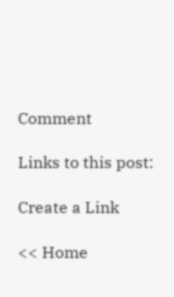Comment

Links to this post:

Create a Link

<< Home